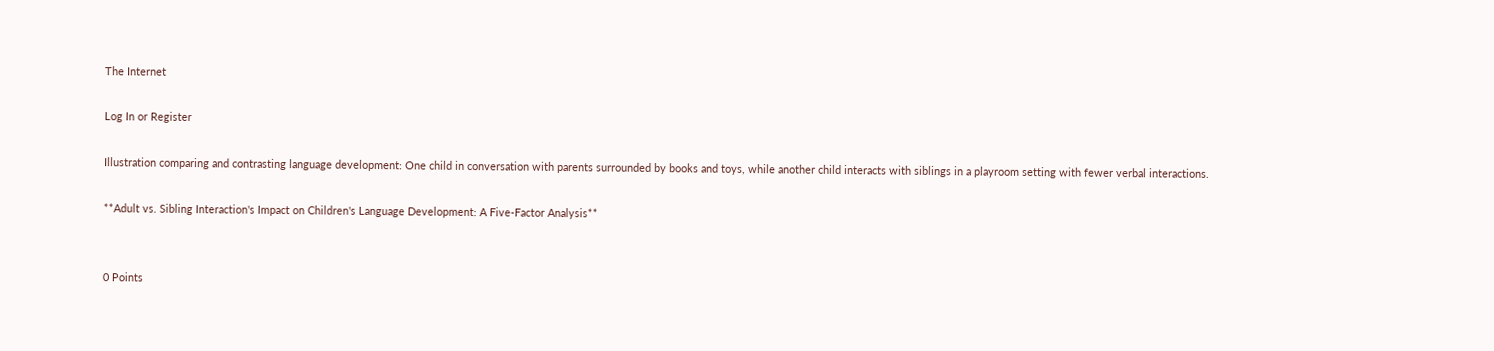The Internet

Log In or Register

Illustration comparing and contrasting language development: One child in conversation with parents surrounded by books and toys, while another child interacts with siblings in a playroom setting with fewer verbal interactions.

**Adult vs. Sibling Interaction's Impact on Children's Language Development: A Five-Factor Analysis**


0 Points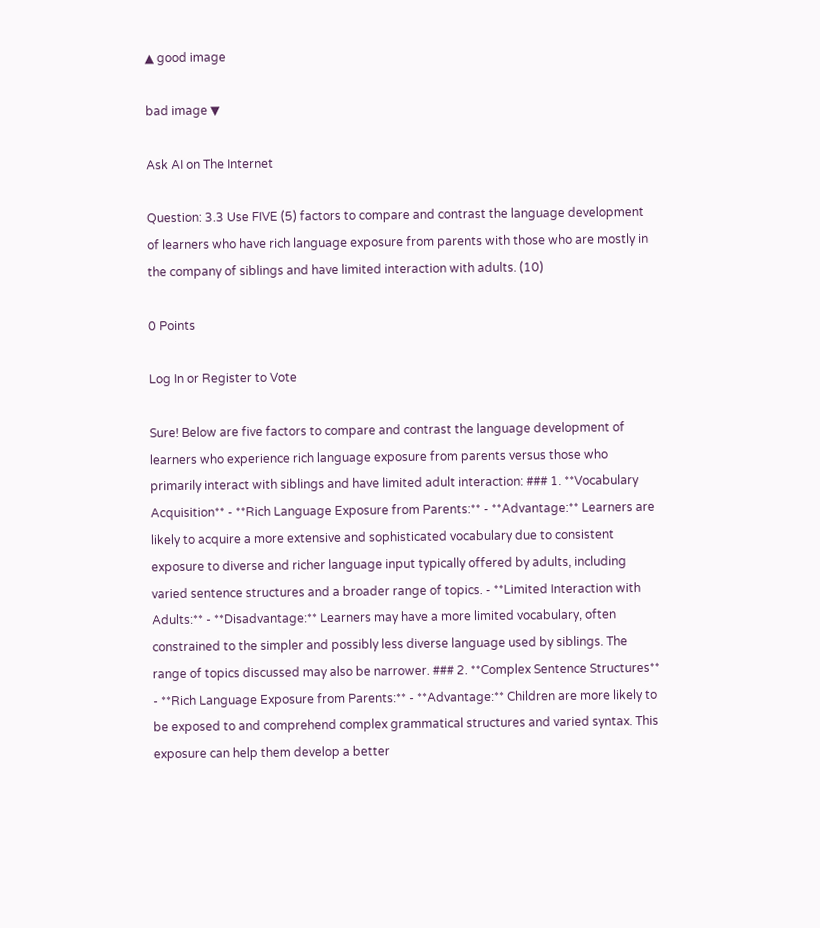▲ good image

bad image ▼

Ask AI on The Internet

Question: 3.3 Use FIVE (5) factors to compare and contrast the language development of learners who have rich language exposure from parents with those who are mostly in the company of siblings and have limited interaction with adults. (10)

0 Points

Log In or Register to Vote

Sure! Below are five factors to compare and contrast the language development of learners who experience rich language exposure from parents versus those who primarily interact with siblings and have limited adult interaction: ### 1. **Vocabulary Acquisition** - **Rich Language Exposure from Parents:** - **Advantage:** Learners are likely to acquire a more extensive and sophisticated vocabulary due to consistent exposure to diverse and richer language input typically offered by adults, including varied sentence structures and a broader range of topics. - **Limited Interaction with Adults:** - **Disadvantage:** Learners may have a more limited vocabulary, often constrained to the simpler and possibly less diverse language used by siblings. The range of topics discussed may also be narrower. ### 2. **Complex Sentence Structures** - **Rich Language Exposure from Parents:** - **Advantage:** Children are more likely to be exposed to and comprehend complex grammatical structures and varied syntax. This exposure can help them develop a better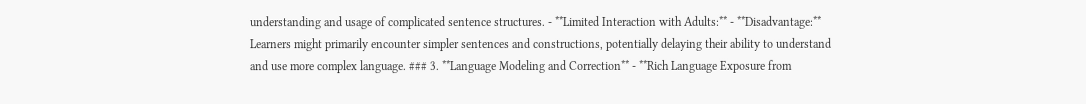understanding and usage of complicated sentence structures. - **Limited Interaction with Adults:** - **Disadvantage:** Learners might primarily encounter simpler sentences and constructions, potentially delaying their ability to understand and use more complex language. ### 3. **Language Modeling and Correction** - **Rich Language Exposure from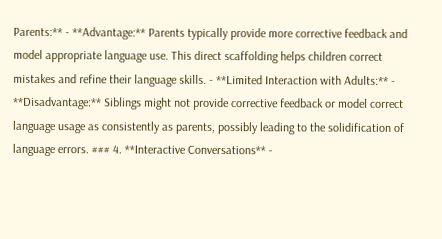Parents:** - **Advantage:** Parents typically provide more corrective feedback and model appropriate language use. This direct scaffolding helps children correct mistakes and refine their language skills. - **Limited Interaction with Adults:** - **Disadvantage:** Siblings might not provide corrective feedback or model correct language usage as consistently as parents, possibly leading to the solidification of language errors. ### 4. **Interactive Conversations** -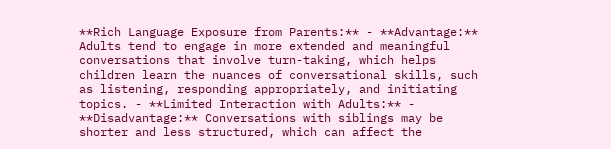**Rich Language Exposure from Parents:** - **Advantage:** Adults tend to engage in more extended and meaningful conversations that involve turn-taking, which helps children learn the nuances of conversational skills, such as listening, responding appropriately, and initiating topics. - **Limited Interaction with Adults:** - **Disadvantage:** Conversations with siblings may be shorter and less structured, which can affect the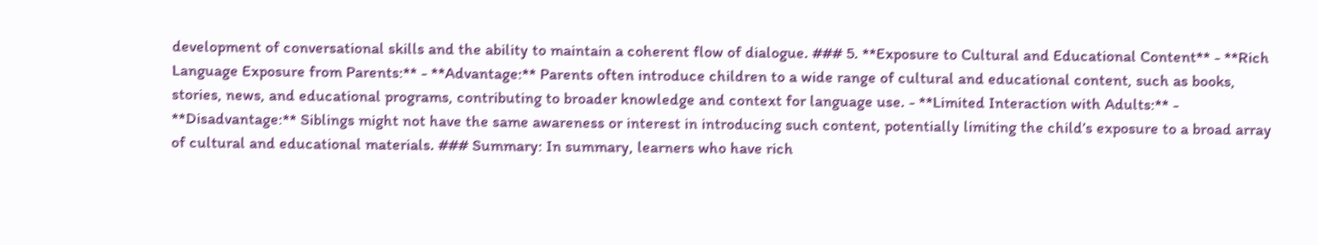development of conversational skills and the ability to maintain a coherent flow of dialogue. ### 5. **Exposure to Cultural and Educational Content** - **Rich Language Exposure from Parents:** - **Advantage:** Parents often introduce children to a wide range of cultural and educational content, such as books, stories, news, and educational programs, contributing to broader knowledge and context for language use. - **Limited Interaction with Adults:** - **Disadvantage:** Siblings might not have the same awareness or interest in introducing such content, potentially limiting the child’s exposure to a broad array of cultural and educational materials. ### Summary: In summary, learners who have rich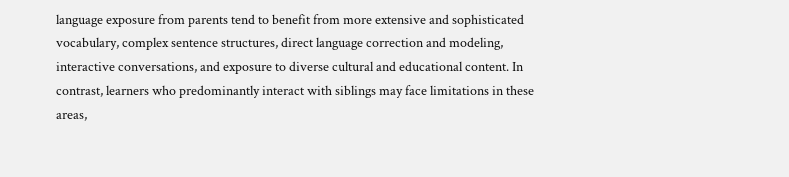language exposure from parents tend to benefit from more extensive and sophisticated vocabulary, complex sentence structures, direct language correction and modeling, interactive conversations, and exposure to diverse cultural and educational content. In contrast, learners who predominantly interact with siblings may face limitations in these areas,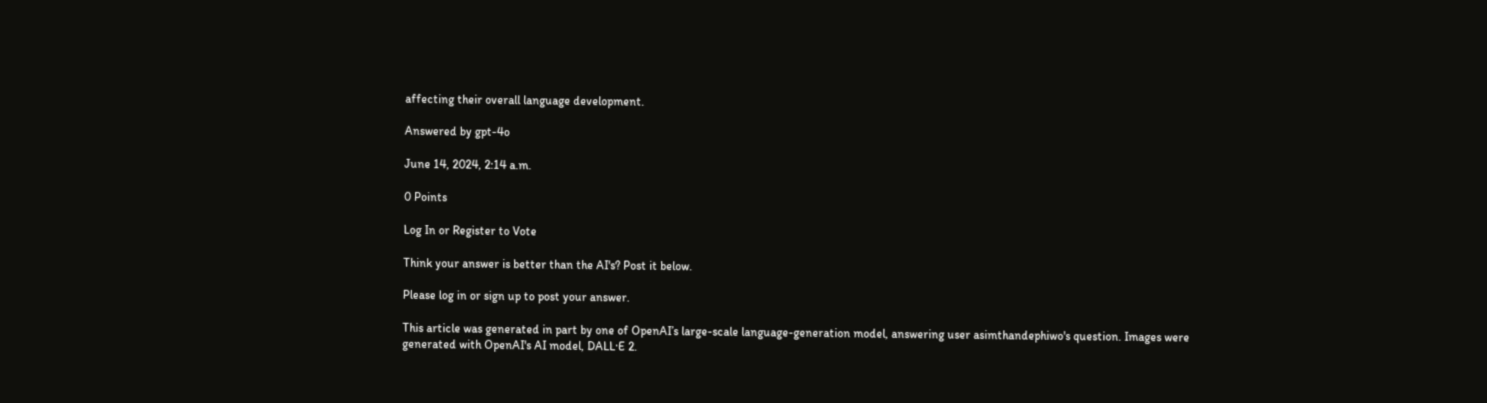affecting their overall language development.

Answered by gpt-4o

June 14, 2024, 2:14 a.m.

0 Points

Log In or Register to Vote

Think your answer is better than the AI's? Post it below.

Please log in or sign up to post your answer.

This article was generated in part by one of OpenAI’s large-scale language-generation model, answering user asimthandephiwo's question. Images were generated with OpenAI's AI model, DALL·E 2.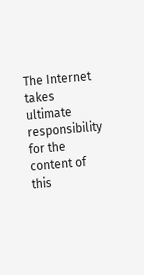The Internet takes ultimate responsibility for the content of this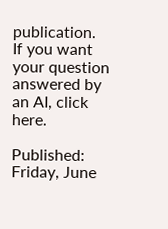publication.
If you want your question answered by an AI, click here.

Published: Friday, June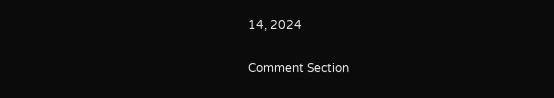14, 2024

Comment Section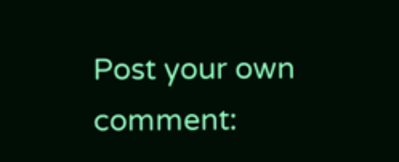Post your own comment: